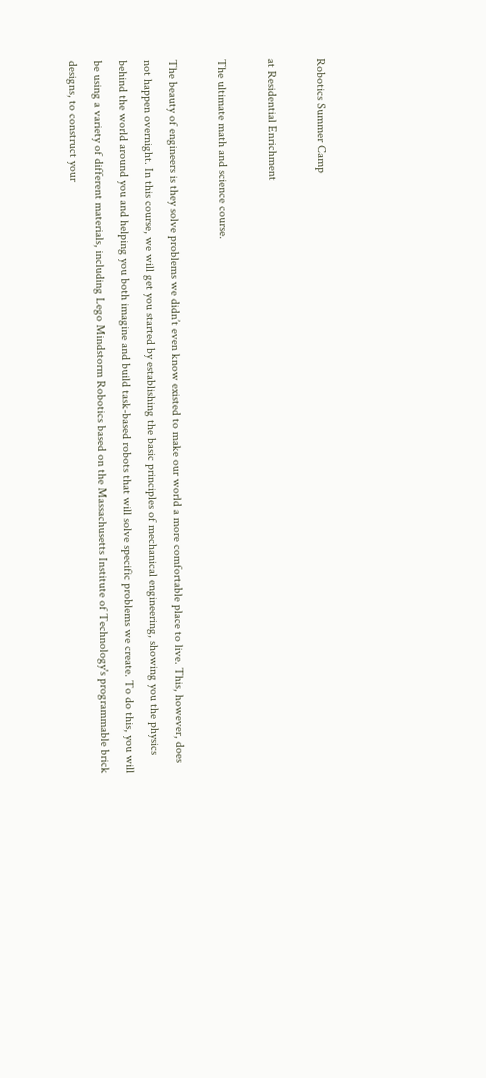Robotics Summer Camp

at Residential Enrichment

The ultimate math and science course.

The beauty of engineers is they solve problems we didn’t even know existed to make our world a more comfortable place to live. This, however, does not happen overnight. In this course, we will get you started by establishing the basic principles of mechanical engineering, showing you the physics behind the world around you and helping you both imagine and build task-based robots that will solve specific problems we create. To do this, you will be using a variety of different materials, including Lego Mindstorm Robotics based on the Massachusetts Institute of Technology's programmable brick designs, to construct your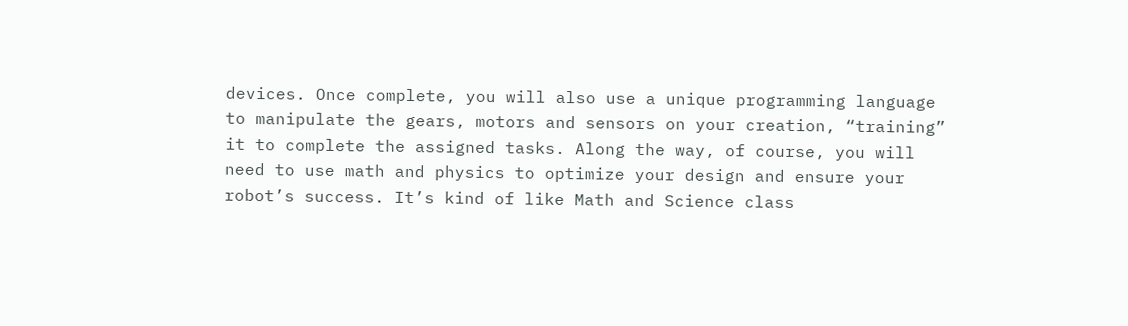devices. Once complete, you will also use a unique programming language to manipulate the gears, motors and sensors on your creation, “training” it to complete the assigned tasks. Along the way, of course, you will need to use math and physics to optimize your design and ensure your robot’s success. It’s kind of like Math and Science class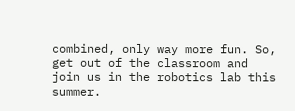combined, only way more fun. So, get out of the classroom and join us in the robotics lab this summer.